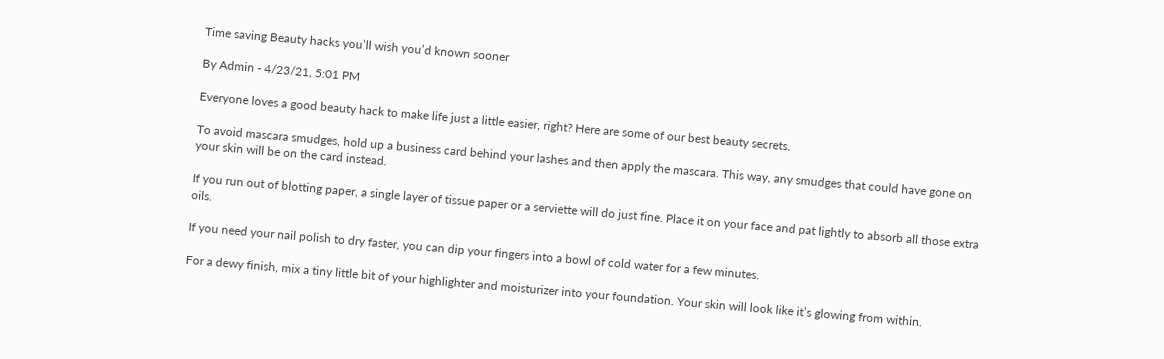Time saving Beauty hacks you’ll wish you’d known sooner

By Admin - 4/23/21, 5:01 PM

Everyone loves a good beauty hack to make life just a little easier, right? Here are some of our best beauty secrets.

To avoid mascara smudges, hold up a business card behind your lashes and then apply the mascara. This way, any smudges that could have gone on your skin will be on the card instead.

If you run out of blotting paper, a single layer of tissue paper or a serviette will do just fine. Place it on your face and pat lightly to absorb all those extra oils.

If you need your nail polish to dry faster, you can dip your fingers into a bowl of cold water for a few minutes.

For a dewy finish, mix a tiny little bit of your highlighter and moisturizer into your foundation. Your skin will look like it’s glowing from within.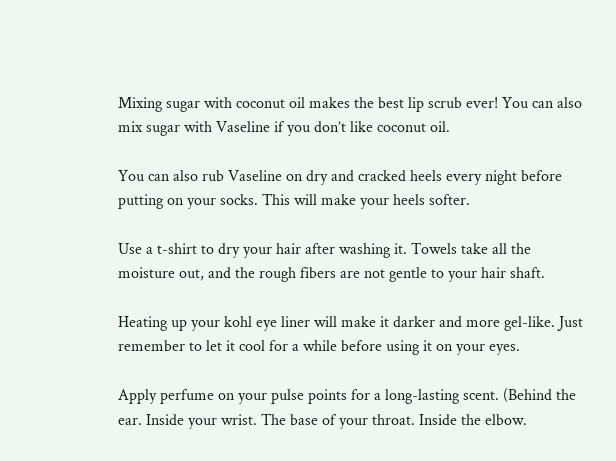Mixing sugar with coconut oil makes the best lip scrub ever! You can also mix sugar with Vaseline if you don’t like coconut oil.

You can also rub Vaseline on dry and cracked heels every night before putting on your socks. This will make your heels softer.

Use a t-shirt to dry your hair after washing it. Towels take all the moisture out, and the rough fibers are not gentle to your hair shaft.

Heating up your kohl eye liner will make it darker and more gel-like. Just remember to let it cool for a while before using it on your eyes.

Apply perfume on your pulse points for a long-lasting scent. (Behind the ear. Inside your wrist. The base of your throat. Inside the elbow.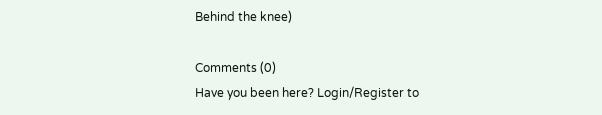Behind the knee)

Comments (0)
Have you been here? Login/Register to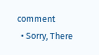comment
  • Sorry, There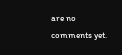are no comments yet.